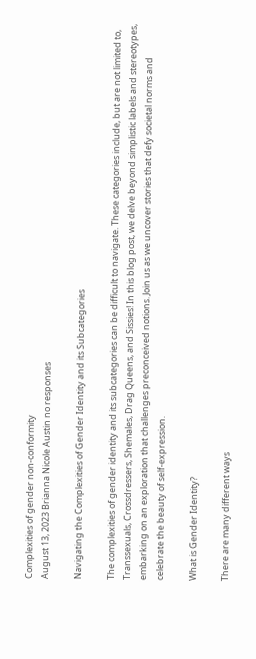Complexities of gender non-conformity
August 13, 2023 Brianna Nicole Austin no responses

Navigating the Complexities of Gender Identity and its Subcategories

The complexities of gender identity and its subcategories can be difficult to navigate. These categories include, but are not limited to, Transsexuals, Crossdressers, Shemales, Drag Queens, and Sissies! In this blog post, we delve beyond simplistic labels and stereotypes, embarking on an exploration that challenges preconceived notions. Join us as we uncover stories that defy societal norms and celebrate the beauty of self-expression.

What is Gender Identity?

There are many different ways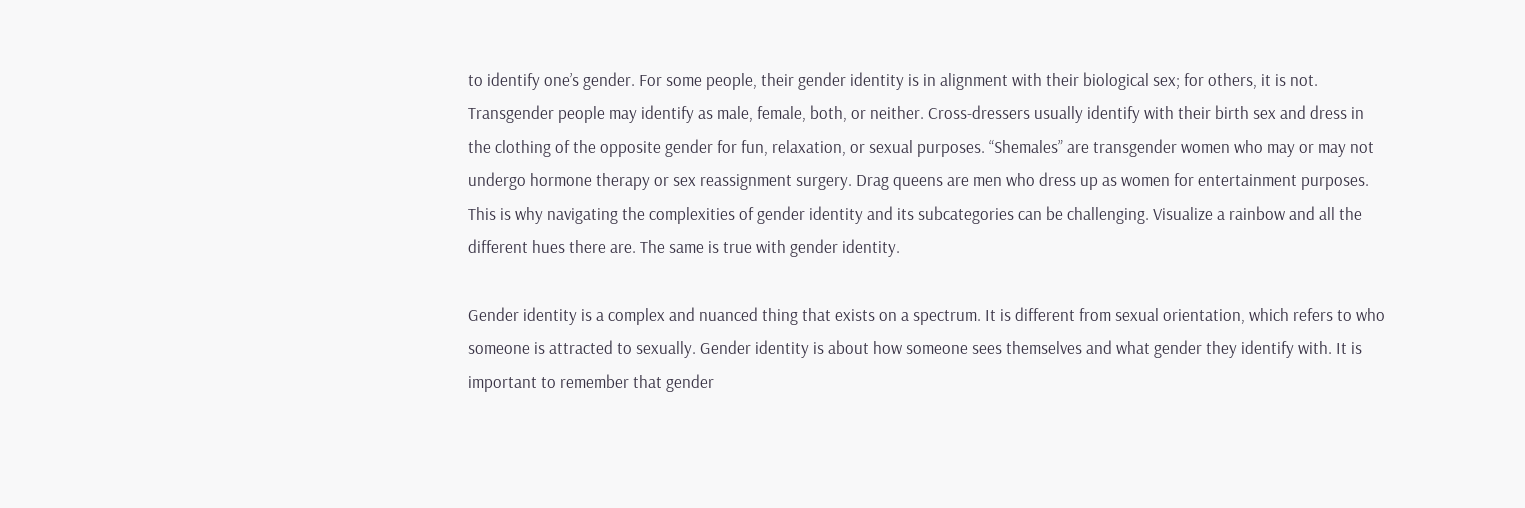to identify one’s gender. For some people, their gender identity is in alignment with their biological sex; for others, it is not. Transgender people may identify as male, female, both, or neither. Cross-dressers usually identify with their birth sex and dress in the clothing of the opposite gender for fun, relaxation, or sexual purposes. “Shemales” are transgender women who may or may not undergo hormone therapy or sex reassignment surgery. Drag queens are men who dress up as women for entertainment purposes. This is why navigating the complexities of gender identity and its subcategories can be challenging. Visualize a rainbow and all the different hues there are. The same is true with gender identity.

Gender identity is a complex and nuanced thing that exists on a spectrum. It is different from sexual orientation, which refers to who someone is attracted to sexually. Gender identity is about how someone sees themselves and what gender they identify with. It is important to remember that gender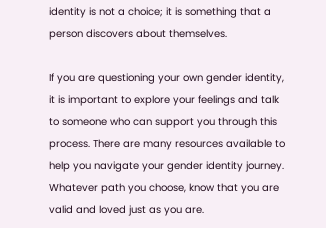identity is not a choice; it is something that a person discovers about themselves.

If you are questioning your own gender identity, it is important to explore your feelings and talk to someone who can support you through this process. There are many resources available to help you navigate your gender identity journey. Whatever path you choose, know that you are valid and loved just as you are.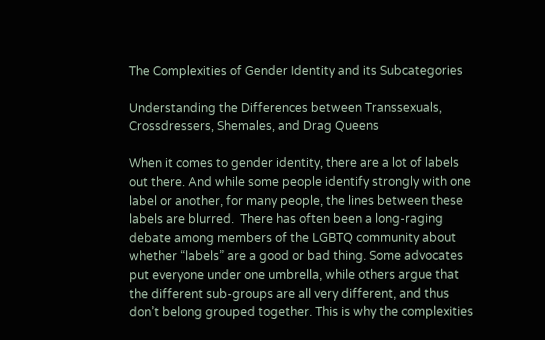The Complexities of Gender Identity and its Subcategories

Understanding the Differences between Transsexuals, Crossdressers, Shemales, and Drag Queens

When it comes to gender identity, there are a lot of labels out there. And while some people identify strongly with one label or another, for many people, the lines between these labels are blurred.  There has often been a long-raging debate among members of the LGBTQ community about whether “labels” are a good or bad thing. Some advocates put everyone under one umbrella, while others argue that the different sub-groups are all very different, and thus don’t belong grouped together. This is why the complexities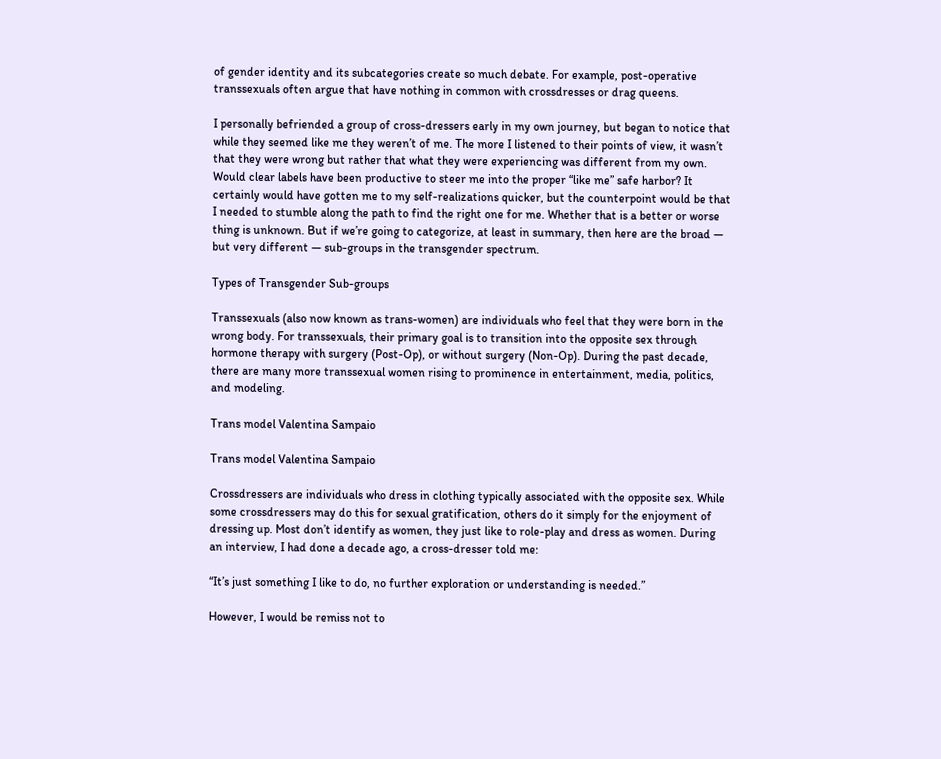of gender identity and its subcategories create so much debate. For example, post-operative transsexuals often argue that have nothing in common with crossdresses or drag queens.

I personally befriended a group of cross-dressers early in my own journey, but began to notice that while they seemed like me they weren’t of me. The more I listened to their points of view, it wasn’t that they were wrong but rather that what they were experiencing was different from my own. Would clear labels have been productive to steer me into the proper “like me” safe harbor? It certainly would have gotten me to my self-realizations quicker, but the counterpoint would be that I needed to stumble along the path to find the right one for me. Whether that is a better or worse thing is unknown. But if we’re going to categorize, at least in summary, then here are the broad — but very different — sub-groups in the transgender spectrum.

Types of Transgender Sub-groups

Transsexuals (also now known as trans-women) are individuals who feel that they were born in the wrong body. For transsexuals, their primary goal is to transition into the opposite sex through hormone therapy with surgery (Post-Op), or without surgery (Non-Op). During the past decade, there are many more transsexual women rising to prominence in entertainment, media, politics, and modeling.

Trans model Valentina Sampaio

Trans model Valentina Sampaio

Crossdressers are individuals who dress in clothing typically associated with the opposite sex. While some crossdressers may do this for sexual gratification, others do it simply for the enjoyment of dressing up. Most don’t identify as women, they just like to role-play and dress as women. During an interview, I had done a decade ago, a cross-dresser told me:

“It’s just something I like to do, no further exploration or understanding is needed.”

However, I would be remiss not to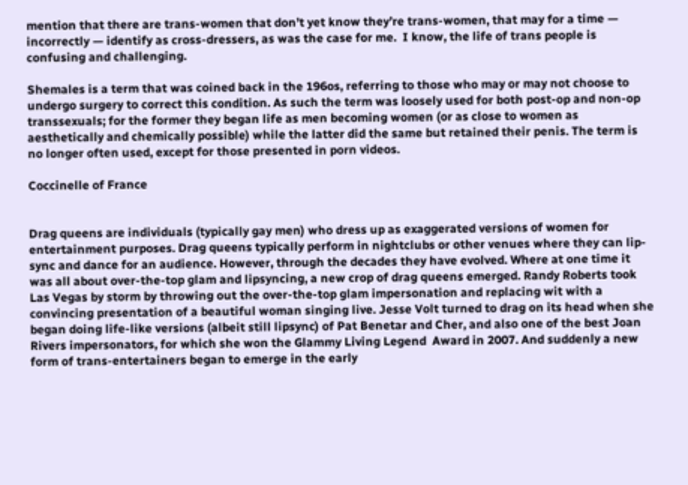mention that there are trans-women that don’t yet know they’re trans-women, that may for a time — incorrectly — identify as cross-dressers, as was the case for me.  I know, the life of trans people is confusing and challenging.

Shemales is a term that was coined back in the 196os, referring to those who may or may not choose to undergo surgery to correct this condition. As such the term was loosely used for both post-op and non-op transsexuals; for the former they began life as men becoming women (or as close to women as aesthetically and chemically possible) while the latter did the same but retained their penis. The term is no longer often used, except for those presented in porn videos.

Coccinelle of France


Drag queens are individuals (typically gay men) who dress up as exaggerated versions of women for entertainment purposes. Drag queens typically perform in nightclubs or other venues where they can lip-sync and dance for an audience. However, through the decades they have evolved. Where at one time it was all about over-the-top glam and lipsyncing, a new crop of drag queens emerged. Randy Roberts took Las Vegas by storm by throwing out the over-the-top glam impersonation and replacing wit with a convincing presentation of a beautiful woman singing live. Jesse Volt turned to drag on its head when she began doing life-like versions (albeit still lipsync) of Pat Benetar and Cher, and also one of the best Joan Rivers impersonators, for which she won the Glammy Living Legend  Award in 2007. And suddenly a new form of trans-entertainers began to emerge in the early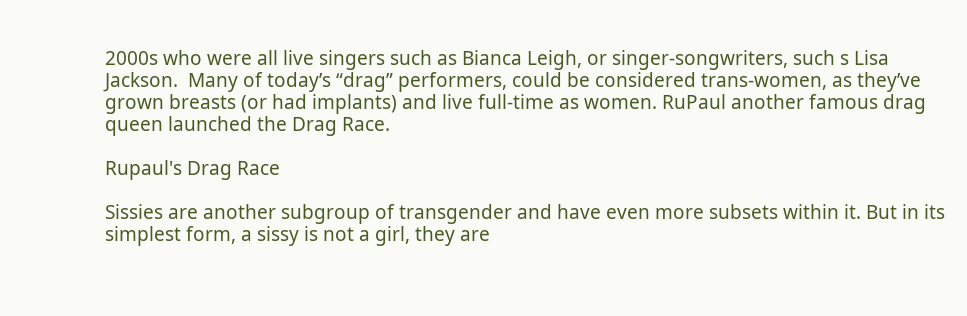2000s who were all live singers such as Bianca Leigh, or singer-songwriters, such s Lisa Jackson.  Many of today’s “drag” performers, could be considered trans-women, as they’ve grown breasts (or had implants) and live full-time as women. RuPaul another famous drag queen launched the Drag Race.

Rupaul's Drag Race

Sissies are another subgroup of transgender and have even more subsets within it. But in its simplest form, a sissy is not a girl, they are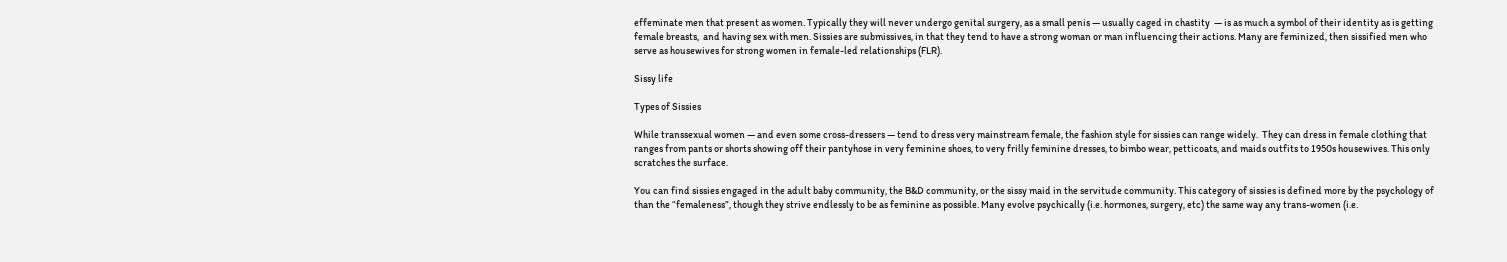effeminate men that present as women. Typically they will never undergo genital surgery, as a small penis — usually caged in chastity  — is as much a symbol of their identity as is getting female breasts,  and having sex with men. Sissies are submissives, in that they tend to have a strong woman or man influencing their actions. Many are feminized, then sissified men who serve as housewives for strong women in female-led relationships (FLR).

Sissy life

Types of Sissies

While transsexual women — and even some cross-dressers — tend to dress very mainstream female, the fashion style for sissies can range widely.  They can dress in female clothing that ranges from pants or shorts showing off their pantyhose in very feminine shoes, to very frilly feminine dresses, to bimbo wear, petticoats, and maids outfits to 1950s housewives. This only scratches the surface.

You can find sissies engaged in the adult baby community, the B&D community, or the sissy maid in the servitude community. This category of sissies is defined more by the psychology of than the “femaleness”, though they strive endlessly to be as feminine as possible. Many evolve psychically (i.e. hormones, surgery, etc) the same way any trans-women (i.e.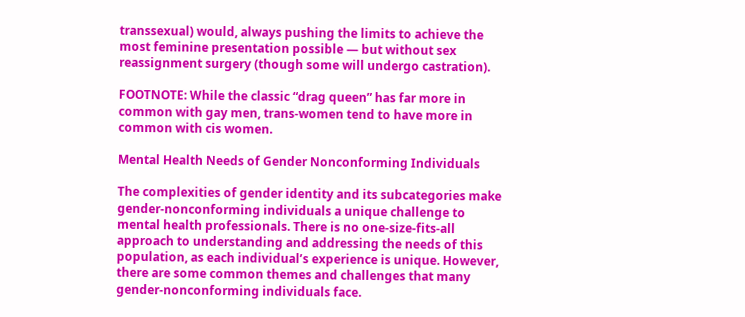transsexual) would, always pushing the limits to achieve the most feminine presentation possible — but without sex reassignment surgery (though some will undergo castration).

FOOTNOTE: While the classic “drag queen” has far more in common with gay men, trans-women tend to have more in common with cis women.

Mental Health Needs of Gender Nonconforming Individuals

The complexities of gender identity and its subcategories make gender-nonconforming individuals a unique challenge to mental health professionals. There is no one-size-fits-all approach to understanding and addressing the needs of this population, as each individual’s experience is unique. However, there are some common themes and challenges that many gender-nonconforming individuals face.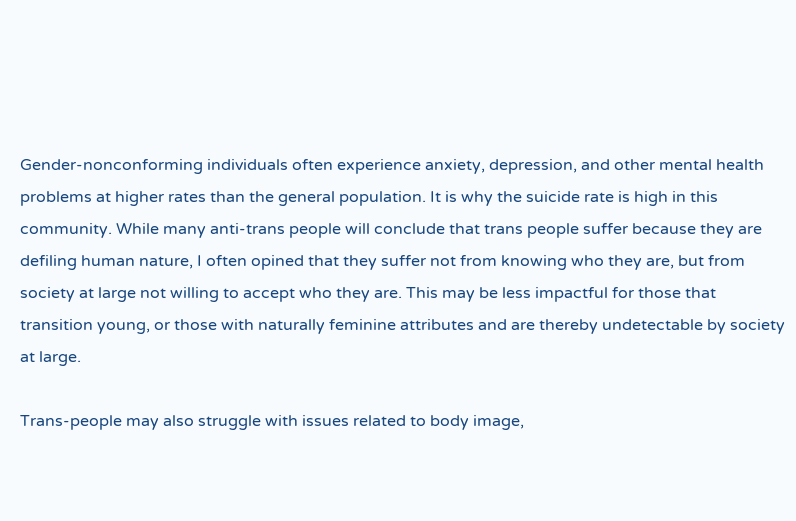Gender-nonconforming individuals often experience anxiety, depression, and other mental health problems at higher rates than the general population. It is why the suicide rate is high in this community. While many anti-trans people will conclude that trans people suffer because they are defiling human nature, I often opined that they suffer not from knowing who they are, but from society at large not willing to accept who they are. This may be less impactful for those that transition young, or those with naturally feminine attributes and are thereby undetectable by society at large.

Trans-people may also struggle with issues related to body image,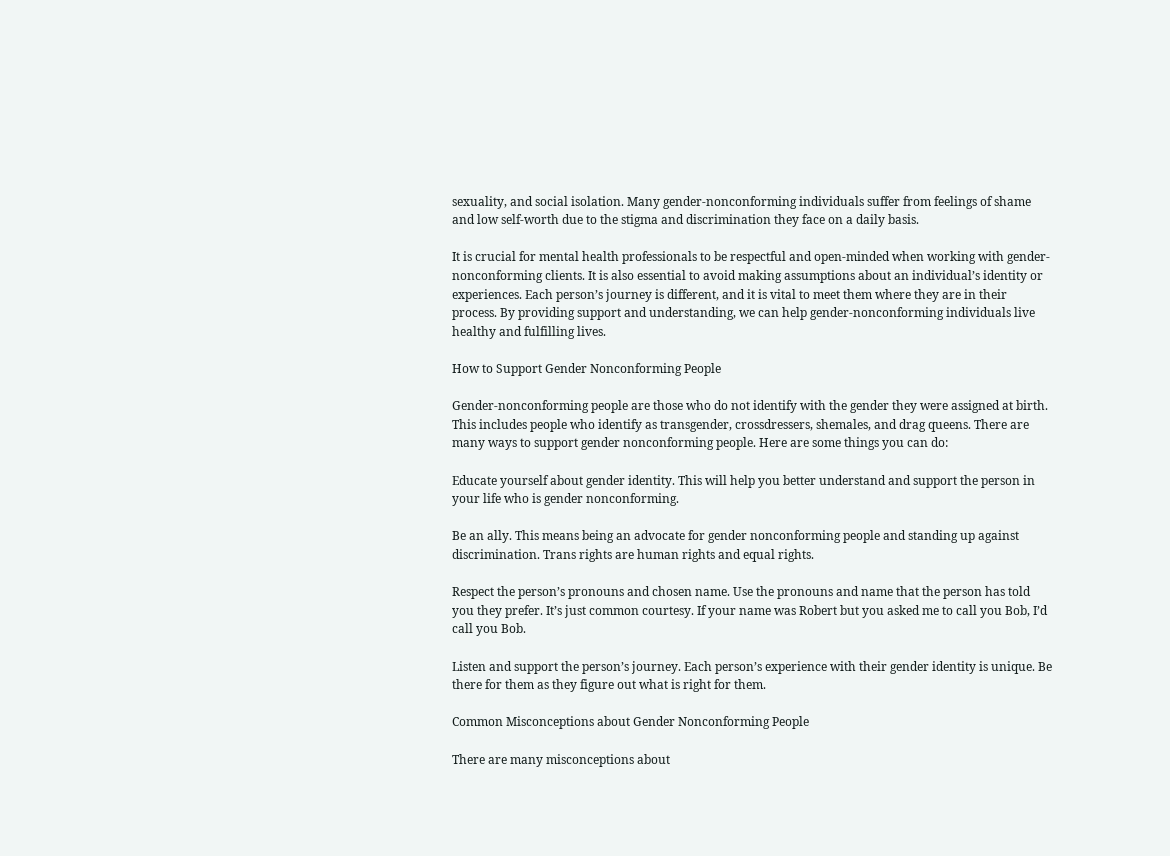sexuality, and social isolation. Many gender-nonconforming individuals suffer from feelings of shame and low self-worth due to the stigma and discrimination they face on a daily basis.

It is crucial for mental health professionals to be respectful and open-minded when working with gender-nonconforming clients. It is also essential to avoid making assumptions about an individual’s identity or experiences. Each person’s journey is different, and it is vital to meet them where they are in their process. By providing support and understanding, we can help gender-nonconforming individuals live healthy and fulfilling lives.

How to Support Gender Nonconforming People

Gender-nonconforming people are those who do not identify with the gender they were assigned at birth. This includes people who identify as transgender, crossdressers, shemales, and drag queens. There are many ways to support gender nonconforming people. Here are some things you can do:

Educate yourself about gender identity. This will help you better understand and support the person in your life who is gender nonconforming.

Be an ally. This means being an advocate for gender nonconforming people and standing up against discrimination. Trans rights are human rights and equal rights.

Respect the person’s pronouns and chosen name. Use the pronouns and name that the person has told you they prefer. It’s just common courtesy. If your name was Robert but you asked me to call you Bob, I’d call you Bob.

Listen and support the person’s journey. Each person’s experience with their gender identity is unique. Be there for them as they figure out what is right for them.

Common Misconceptions about Gender Nonconforming People

There are many misconceptions about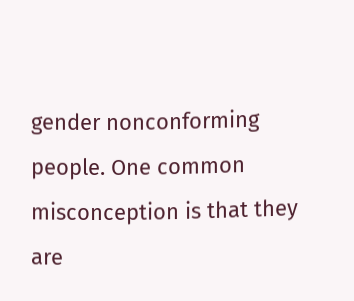gender nonconforming people. One common misconception is that they are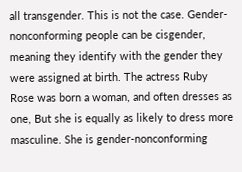all transgender. This is not the case. Gender-nonconforming people can be cisgender, meaning they identify with the gender they were assigned at birth. The actress Ruby Rose was born a woman, and often dresses as one, But she is equally as likely to dress more masculine. She is gender-nonconforming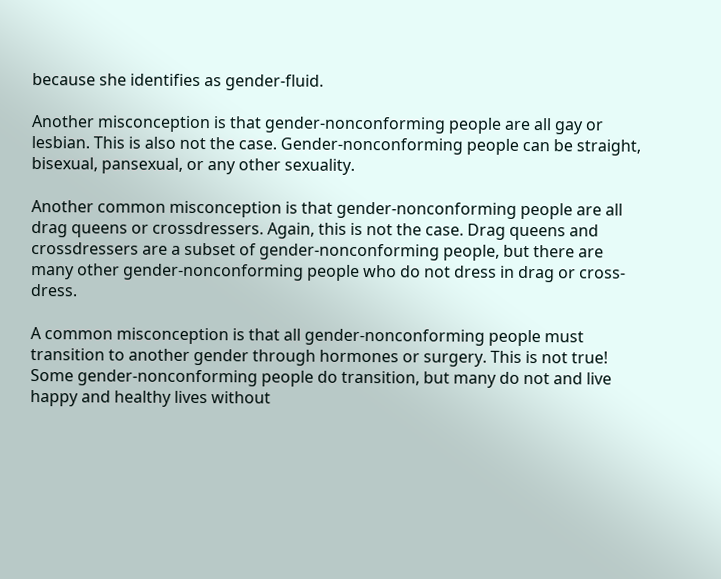because she identifies as gender-fluid.

Another misconception is that gender-nonconforming people are all gay or lesbian. This is also not the case. Gender-nonconforming people can be straight, bisexual, pansexual, or any other sexuality.

Another common misconception is that gender-nonconforming people are all drag queens or crossdressers. Again, this is not the case. Drag queens and crossdressers are a subset of gender-nonconforming people, but there are many other gender-nonconforming people who do not dress in drag or cross-dress.

A common misconception is that all gender-nonconforming people must transition to another gender through hormones or surgery. This is not true! Some gender-nonconforming people do transition, but many do not and live happy and healthy lives without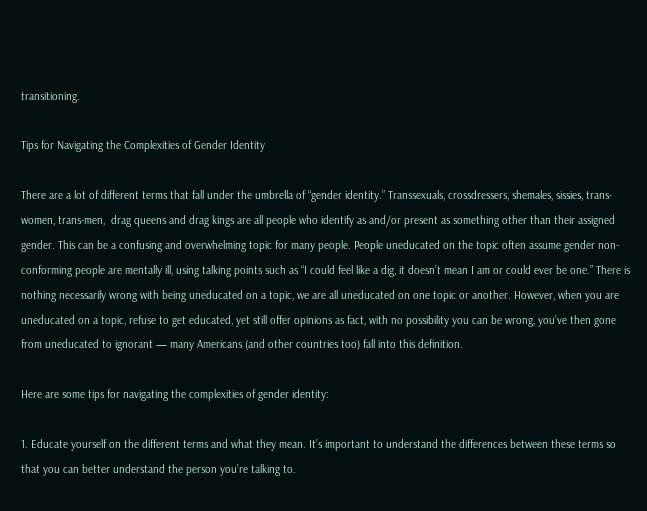transitioning.

Tips for Navigating the Complexities of Gender Identity

There are a lot of different terms that fall under the umbrella of “gender identity.” Transsexuals, crossdressers, shemales, sissies, trans-women, trans-men,  drag queens and drag kings are all people who identify as and/or present as something other than their assigned gender. This can be a confusing and overwhelming topic for many people. People uneducated on the topic often assume gender non-conforming people are mentally ill, using talking points such as “I could feel like a dig, it doesn’t mean I am or could ever be one.” There is nothing necessarily wrong with being uneducated on a topic, we are all uneducated on one topic or another. However, when you are uneducated on a topic, refuse to get educated, yet still offer opinions as fact, with no possibility you can be wrong, you’ve then gone from uneducated to ignorant — many Americans (and other countries too) fall into this definition.

Here are some tips for navigating the complexities of gender identity:

1. Educate yourself on the different terms and what they mean. It’s important to understand the differences between these terms so that you can better understand the person you’re talking to.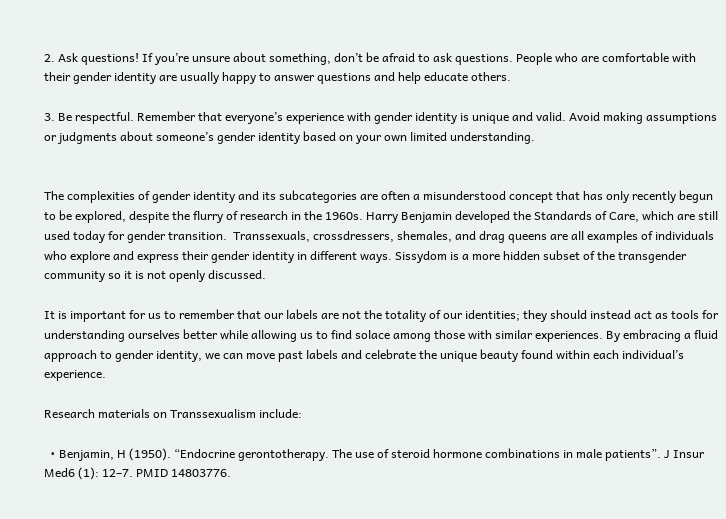2. Ask questions! If you’re unsure about something, don’t be afraid to ask questions. People who are comfortable with their gender identity are usually happy to answer questions and help educate others.

3. Be respectful. Remember that everyone’s experience with gender identity is unique and valid. Avoid making assumptions or judgments about someone’s gender identity based on your own limited understanding.


The complexities of gender identity and its subcategories are often a misunderstood concept that has only recently begun to be explored, despite the flurry of research in the 1960s. Harry Benjamin developed the Standards of Care, which are still used today for gender transition.  Transsexuals, crossdressers, shemales, and drag queens are all examples of individuals who explore and express their gender identity in different ways. Sissydom is a more hidden subset of the transgender community so it is not openly discussed.

It is important for us to remember that our labels are not the totality of our identities; they should instead act as tools for understanding ourselves better while allowing us to find solace among those with similar experiences. By embracing a fluid approach to gender identity, we can move past labels and celebrate the unique beauty found within each individual’s experience.

Research materials on Transsexualism include:

  • Benjamin, H (1950). “Endocrine gerontotherapy. The use of steroid hormone combinations in male patients”. J Insur Med6 (1): 12–7. PMID 14803776.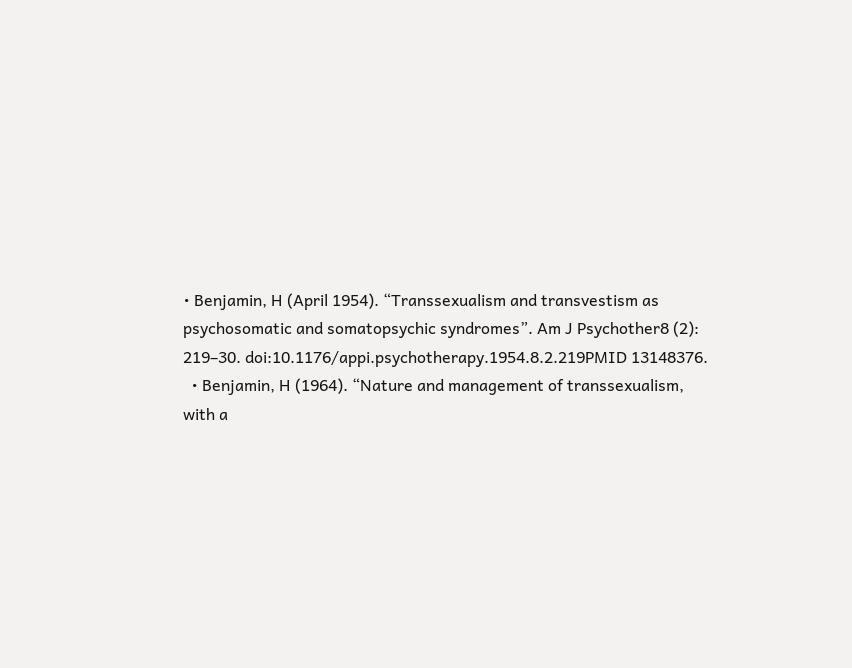• Benjamin, H (April 1954). “Transsexualism and transvestism as psychosomatic and somatopsychic syndromes”. Am J Psychother8 (2): 219–30. doi:10.1176/appi.psychotherapy.1954.8.2.219PMID 13148376.
  • Benjamin, H (1964). “Nature and management of transsexualism, with a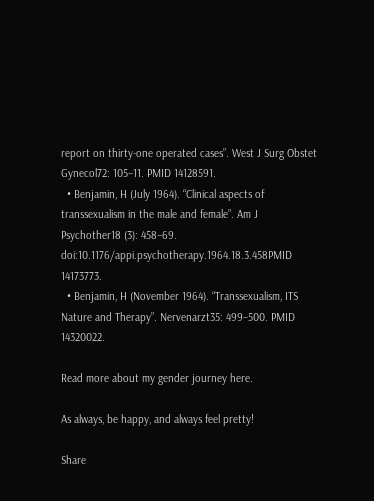report on thirty-one operated cases”. West J Surg Obstet Gynecol72: 105–11. PMID 14128591.
  • Benjamin, H (July 1964). “Clinical aspects of transsexualism in the male and female”. Am J Psychother18 (3): 458–69. doi:10.1176/appi.psychotherapy.1964.18.3.458PMID 14173773.
  • Benjamin, H (November 1964). “Transsexualism, ITS Nature and Therapy”. Nervenarzt35: 499–500. PMID 14320022.

Read more about my gender journey here.

As always, be happy, and always feel pretty!

Share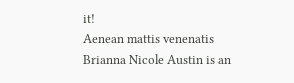it!
Aenean mattis venenatis
Brianna Nicole Austin is an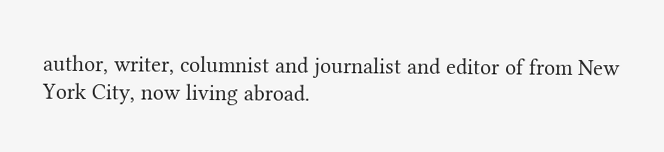author, writer, columnist and journalist and editor of from New York City, now living abroad.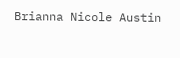Brianna Nicole Austin